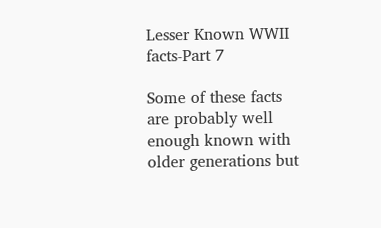Lesser Known WWII facts-Part 7

Some of these facts are probably well enough known with older generations but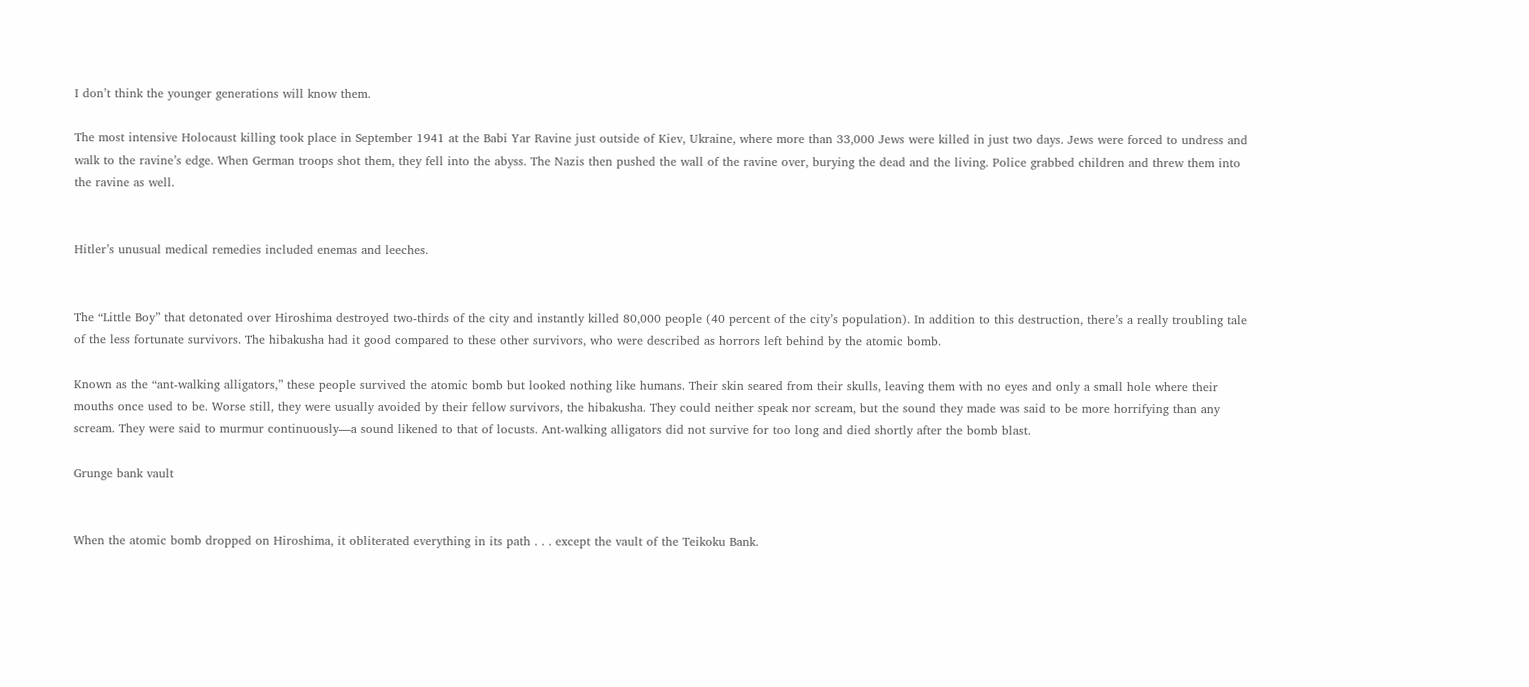I don’t think the younger generations will know them.

The most intensive Holocaust killing took place in September 1941 at the Babi Yar Ravine just outside of Kiev, Ukraine, where more than 33,000 Jews were killed in just two days. Jews were forced to undress and walk to the ravine’s edge. When German troops shot them, they fell into the abyss. The Nazis then pushed the wall of the ravine over, burying the dead and the living. Police grabbed children and threw them into the ravine as well.


Hitler’s unusual medical remedies included enemas and leeches.


The “Little Boy” that detonated over Hiroshima destroyed two-thirds of the city and instantly killed 80,000 people (40 percent of the city’s population). In addition to this destruction, there’s a really troubling tale of the less fortunate survivors. The hibakusha had it good compared to these other survivors, who were described as horrors left behind by the atomic bomb.

Known as the “ant-walking alligators,” these people survived the atomic bomb but looked nothing like humans. Their skin seared from their skulls, leaving them with no eyes and only a small hole where their mouths once used to be. Worse still, they were usually avoided by their fellow survivors, the hibakusha. They could neither speak nor scream, but the sound they made was said to be more horrifying than any scream. They were said to murmur continuously—a sound likened to that of locusts. Ant-walking alligators did not survive for too long and died shortly after the bomb blast.

Grunge bank vault


When the atomic bomb dropped on Hiroshima, it obliterated everything in its path . . . except the vault of the Teikoku Bank.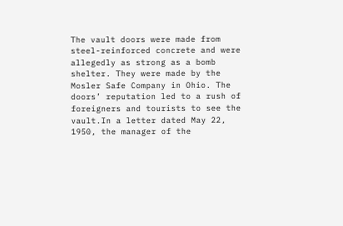The vault doors were made from steel-reinforced concrete and were allegedly as strong as a bomb shelter. They were made by the Mosler Safe Company in Ohio. The doors’ reputation led to a rush of foreigners and tourists to see the vault.In a letter dated May 22, 1950, the manager of the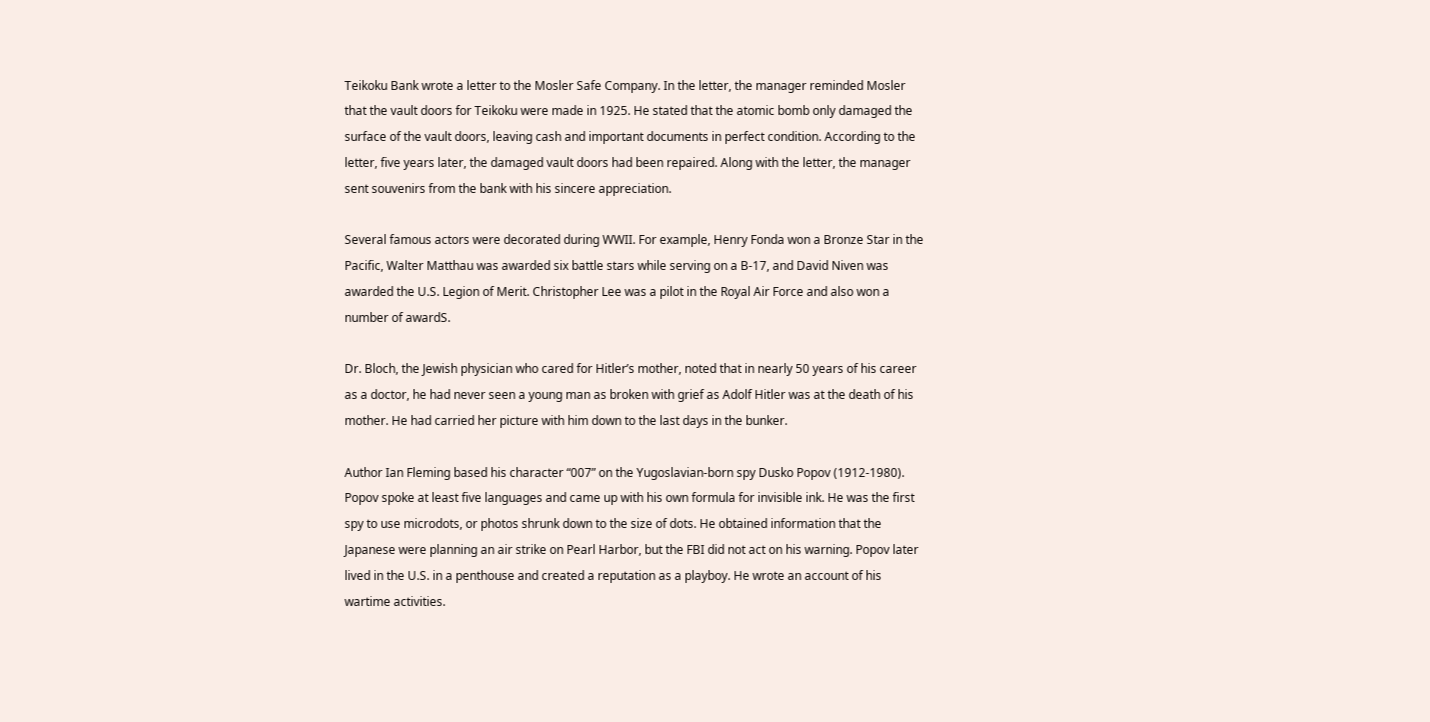Teikoku Bank wrote a letter to the Mosler Safe Company. In the letter, the manager reminded Mosler that the vault doors for Teikoku were made in 1925. He stated that the atomic bomb only damaged the surface of the vault doors, leaving cash and important documents in perfect condition. According to the letter, five years later, the damaged vault doors had been repaired. Along with the letter, the manager sent souvenirs from the bank with his sincere appreciation.

Several famous actors were decorated during WWII. For example, Henry Fonda won a Bronze Star in the Pacific, Walter Matthau was awarded six battle stars while serving on a B-17, and David Niven was awarded the U.S. Legion of Merit. Christopher Lee was a pilot in the Royal Air Force and also won a number of awardS.

Dr. Bloch, the Jewish physician who cared for Hitler’s mother, noted that in nearly 50 years of his career as a doctor, he had never seen a young man as broken with grief as Adolf Hitler was at the death of his mother. He had carried her picture with him down to the last days in the bunker.

Author Ian Fleming based his character “007” on the Yugoslavian-born spy Dusko Popov (1912-1980). Popov spoke at least five languages and came up with his own formula for invisible ink. He was the first spy to use microdots, or photos shrunk down to the size of dots. He obtained information that the Japanese were planning an air strike on Pearl Harbor, but the FBI did not act on his warning. Popov later lived in the U.S. in a penthouse and created a reputation as a playboy. He wrote an account of his wartime activities.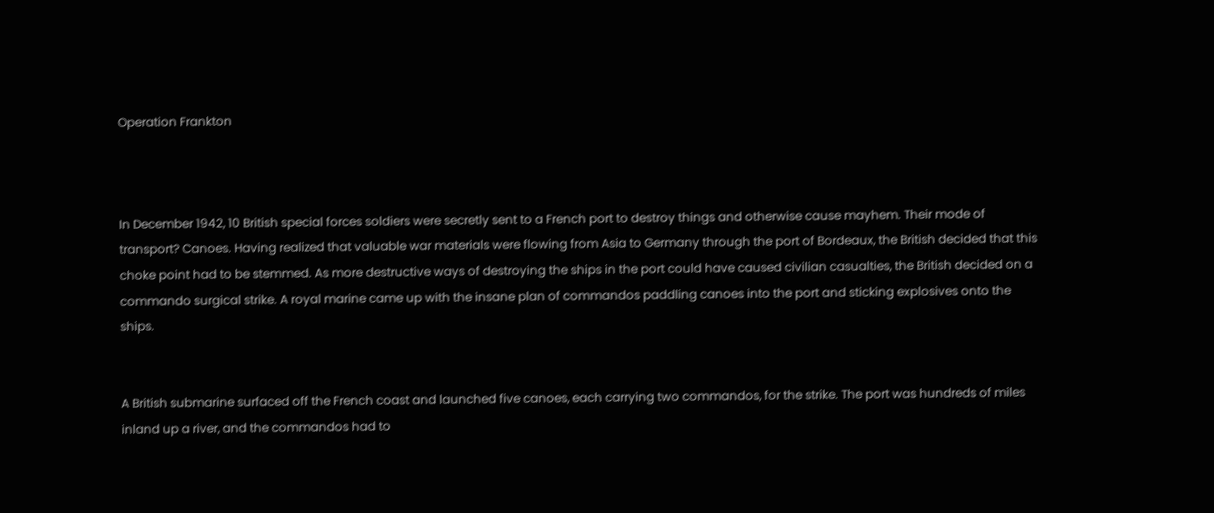Operation Frankton



In December 1942, 10 British special forces soldiers were secretly sent to a French port to destroy things and otherwise cause mayhem. Their mode of transport? Canoes. Having realized that valuable war materials were flowing from Asia to Germany through the port of Bordeaux, the British decided that this choke point had to be stemmed. As more destructive ways of destroying the ships in the port could have caused civilian casualties, the British decided on a commando surgical strike. A royal marine came up with the insane plan of commandos paddling canoes into the port and sticking explosives onto the ships.


A British submarine surfaced off the French coast and launched five canoes, each carrying two commandos, for the strike. The port was hundreds of miles inland up a river, and the commandos had to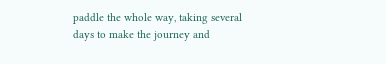paddle the whole way, taking several days to make the journey and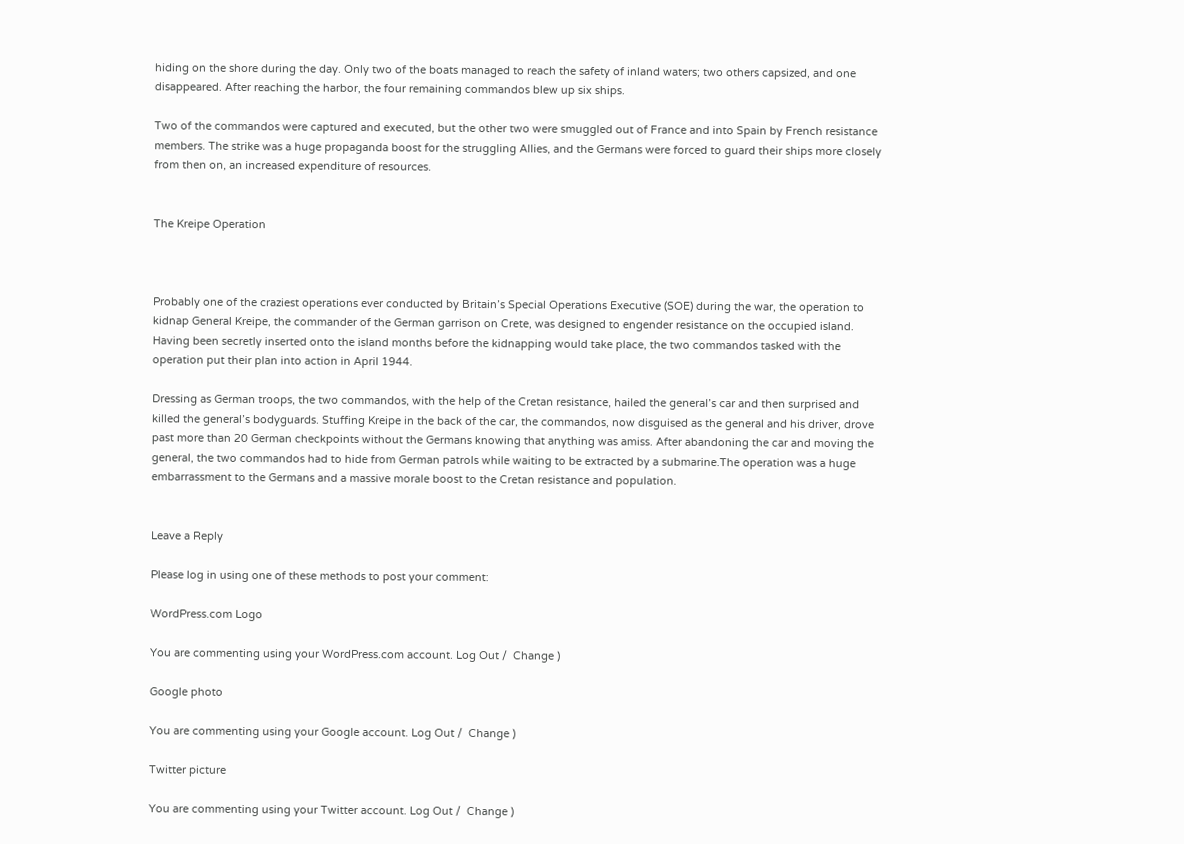hiding on the shore during the day. Only two of the boats managed to reach the safety of inland waters; two others capsized, and one disappeared. After reaching the harbor, the four remaining commandos blew up six ships.

Two of the commandos were captured and executed, but the other two were smuggled out of France and into Spain by French resistance members. The strike was a huge propaganda boost for the struggling Allies, and the Germans were forced to guard their ships more closely from then on, an increased expenditure of resources.


The Kreipe Operation



Probably one of the craziest operations ever conducted by Britain’s Special Operations Executive (SOE) during the war, the operation to kidnap General Kreipe, the commander of the German garrison on Crete, was designed to engender resistance on the occupied island. Having been secretly inserted onto the island months before the kidnapping would take place, the two commandos tasked with the operation put their plan into action in April 1944.

Dressing as German troops, the two commandos, with the help of the Cretan resistance, hailed the general’s car and then surprised and killed the general’s bodyguards. Stuffing Kreipe in the back of the car, the commandos, now disguised as the general and his driver, drove past more than 20 German checkpoints without the Germans knowing that anything was amiss. After abandoning the car and moving the general, the two commandos had to hide from German patrols while waiting to be extracted by a submarine.The operation was a huge embarrassment to the Germans and a massive morale boost to the Cretan resistance and population.


Leave a Reply

Please log in using one of these methods to post your comment:

WordPress.com Logo

You are commenting using your WordPress.com account. Log Out /  Change )

Google photo

You are commenting using your Google account. Log Out /  Change )

Twitter picture

You are commenting using your Twitter account. Log Out /  Change )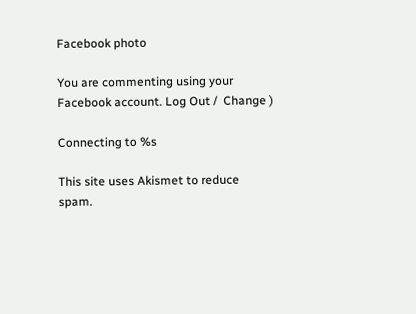Facebook photo

You are commenting using your Facebook account. Log Out /  Change )

Connecting to %s

This site uses Akismet to reduce spam.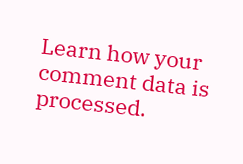Learn how your comment data is processed.